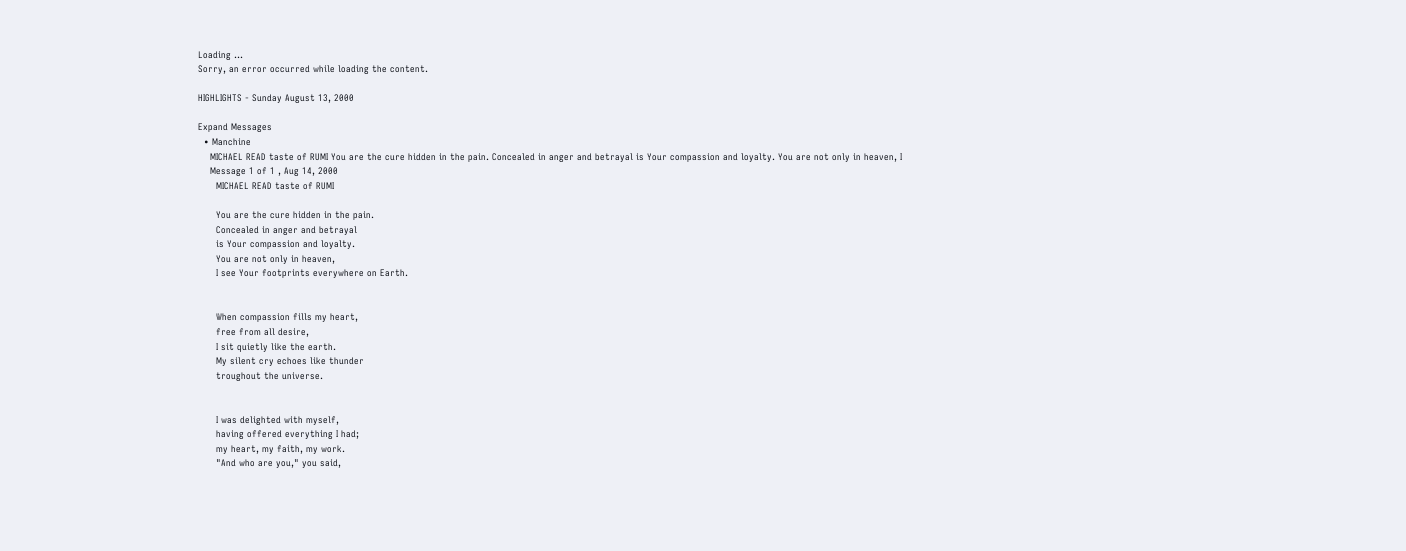Loading ...
Sorry, an error occurred while loading the content.

HIGHLIGHTS - Sunday August 13, 2000

Expand Messages
  • Manchine
    MICHAEL READ taste of RUMI You are the cure hidden in the pain. Concealed in anger and betrayal is Your compassion and loyalty. You are not only in heaven, I
    Message 1 of 1 , Aug 14, 2000
      MICHAEL READ taste of RUMI

      You are the cure hidden in the pain.
      Concealed in anger and betrayal
      is Your compassion and loyalty.
      You are not only in heaven,
      I see Your footprints everywhere on Earth.


      When compassion fills my heart,
      free from all desire,
      I sit quietly like the earth.
      My silent cry echoes like thunder
      troughout the universe.


      I was delighted with myself,
      having offered everything I had;
      my heart, my faith, my work.
      "And who are you," you said,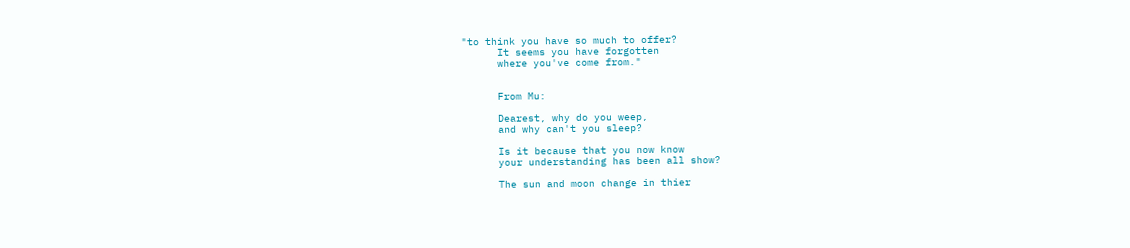"to think you have so much to offer?
      It seems you have forgotten
      where you've come from."


      From Mu:

      Dearest, why do you weep,
      and why can't you sleep?

      Is it because that you now know
      your understanding has been all show?

      The sun and moon change in thier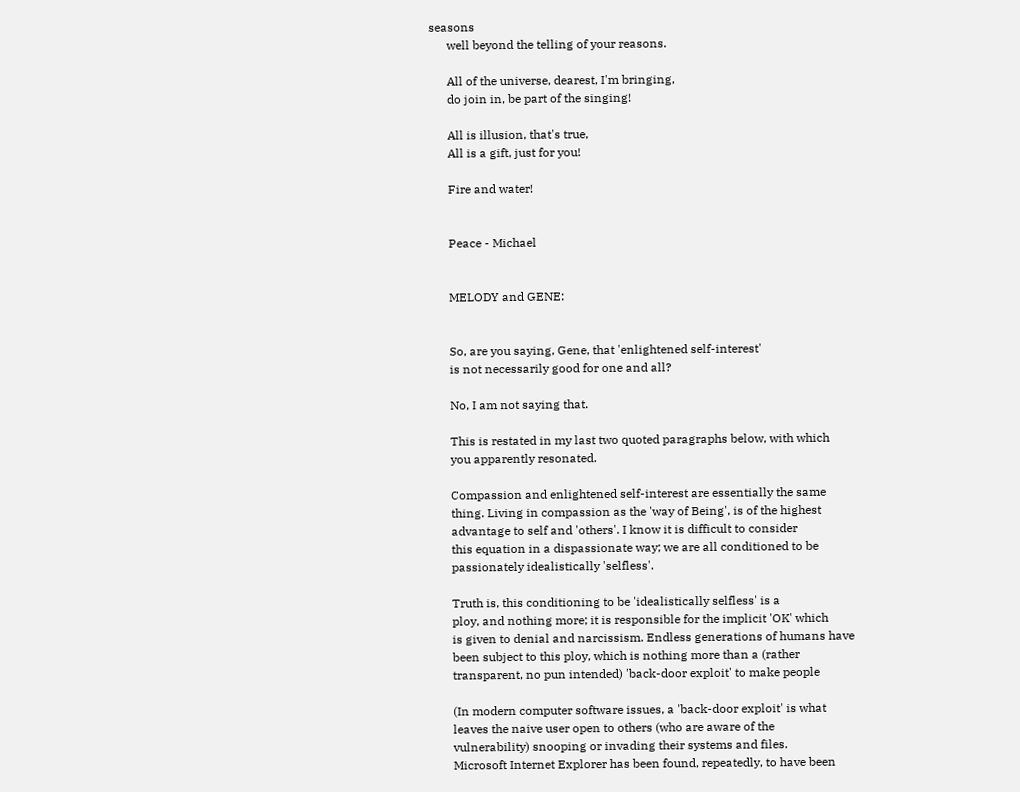seasons
      well beyond the telling of your reasons.

      All of the universe, dearest, I'm bringing,
      do join in, be part of the singing!

      All is illusion, that's true,
      All is a gift, just for you!

      Fire and water!


      Peace - Michael


      MELODY and GENE:


      So, are you saying, Gene, that 'enlightened self-interest'
      is not necessarily good for one and all?

      No, I am not saying that.

      This is restated in my last two quoted paragraphs below, with which
      you apparently resonated.

      Compassion and enlightened self-interest are essentially the same
      thing. Living in compassion as the 'way of Being', is of the highest
      advantage to self and 'others'. I know it is difficult to consider
      this equation in a dispassionate way; we are all conditioned to be
      passionately idealistically 'selfless'.

      Truth is, this conditioning to be 'idealistically selfless' is a
      ploy, and nothing more; it is responsible for the implicit 'OK' which
      is given to denial and narcissism. Endless generations of humans have
      been subject to this ploy, which is nothing more than a (rather
      transparent, no pun intended) 'back-door exploit' to make people

      (In modern computer software issues, a 'back-door exploit' is what
      leaves the naive user open to others (who are aware of the
      vulnerability) snooping or invading their systems and files.
      Microsoft Internet Explorer has been found, repeatedly, to have been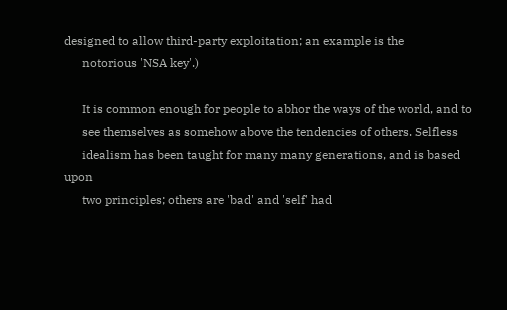designed to allow third-party exploitation; an example is the
      notorious 'NSA key'.)

      It is common enough for people to abhor the ways of the world, and to
      see themselves as somehow above the tendencies of others. Selfless
      idealism has been taught for many many generations, and is based upon
      two principles; others are 'bad' and 'self' had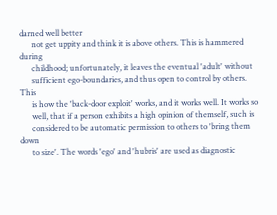darned well better
      not get uppity and think it is above others. This is hammered during
      childhood; unfortunately, it leaves the eventual 'adult' without
      sufficient ego-boundaries, and thus open to control by others. This
      is how the 'back-door exploit' works, and it works well. It works so
      well, that if a person exhibits a high opinion of themself, such is
      considered to be automatic permission to others to 'bring them down
      to size'. The words 'ego' and 'hubris' are used as diagnostic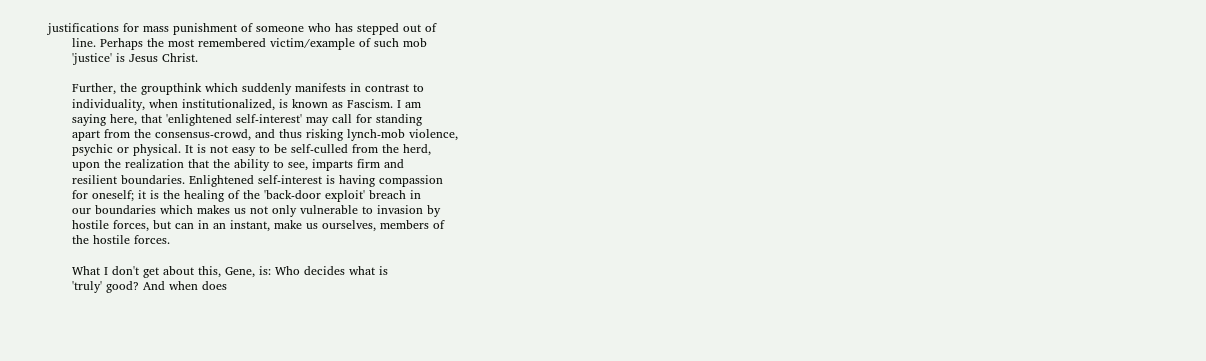justifications for mass punishment of someone who has stepped out of
      line. Perhaps the most remembered victim/example of such mob
      'justice' is Jesus Christ.

      Further, the groupthink which suddenly manifests in contrast to
      individuality, when institutionalized, is known as Fascism. I am
      saying here, that 'enlightened self-interest' may call for standing
      apart from the consensus-crowd, and thus risking lynch-mob violence,
      psychic or physical. It is not easy to be self-culled from the herd,
      upon the realization that the ability to see, imparts firm and
      resilient boundaries. Enlightened self-interest is having compassion
      for oneself; it is the healing of the 'back-door exploit' breach in
      our boundaries which makes us not only vulnerable to invasion by
      hostile forces, but can in an instant, make us ourselves, members of
      the hostile forces.

      What I don't get about this, Gene, is: Who decides what is
      'truly' good? And when does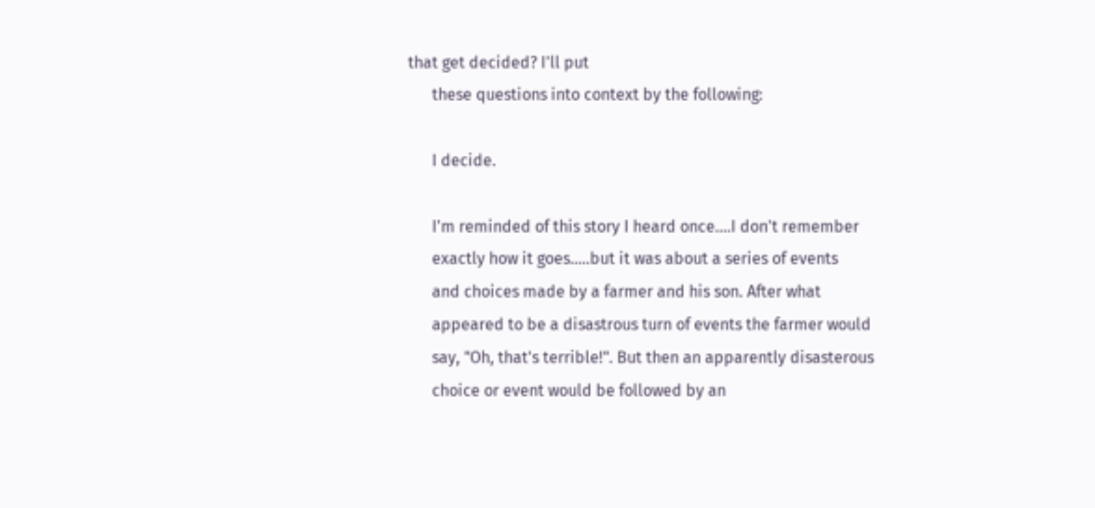that get decided? I'll put
      these questions into context by the following:

      I decide.

      I'm reminded of this story I heard once....I don't remember
      exactly how it goes.....but it was about a series of events
      and choices made by a farmer and his son. After what
      appeared to be a disastrous turn of events the farmer would
      say, "Oh, that's terrible!". But then an apparently disasterous
      choice or event would be followed by an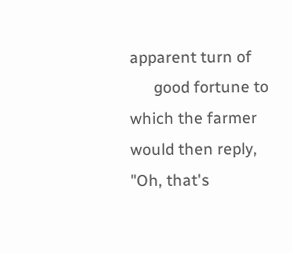apparent turn of
      good fortune to which the farmer would then reply, "Oh, that's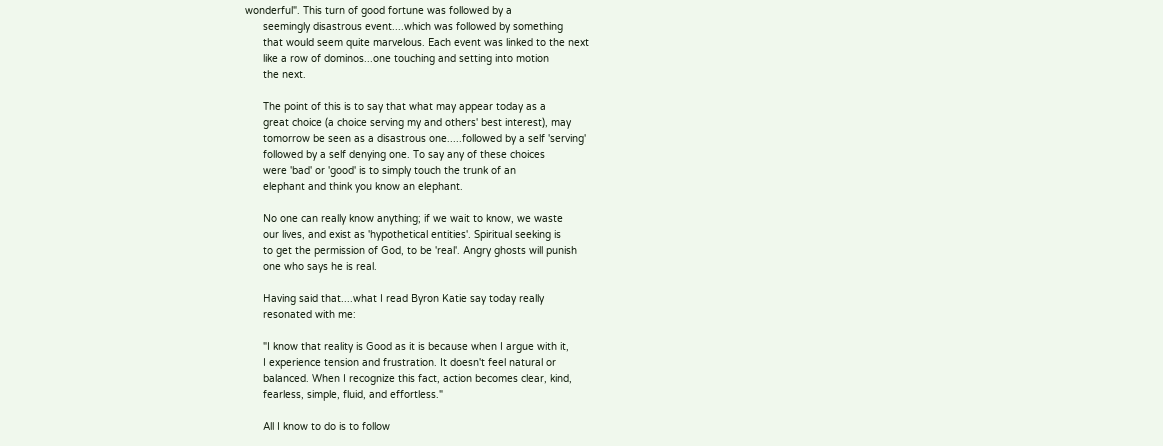wonderful". This turn of good fortune was followed by a
      seemingly disastrous event....which was followed by something
      that would seem quite marvelous. Each event was linked to the next
      like a row of dominos...one touching and setting into motion
      the next.

      The point of this is to say that what may appear today as a
      great choice (a choice serving my and others' best interest), may
      tomorrow be seen as a disastrous one.....followed by a self 'serving'
      followed by a self denying one. To say any of these choices
      were 'bad' or 'good' is to simply touch the trunk of an
      elephant and think you know an elephant.

      No one can really know anything; if we wait to know, we waste
      our lives, and exist as 'hypothetical entities'. Spiritual seeking is
      to get the permission of God, to be 'real'. Angry ghosts will punish
      one who says he is real.

      Having said that....what I read Byron Katie say today really
      resonated with me:

      "I know that reality is Good as it is because when I argue with it,
      I experience tension and frustration. It doesn't feel natural or
      balanced. When I recognize this fact, action becomes clear, kind,
      fearless, simple, fluid, and effortless."

      All I know to do is to follow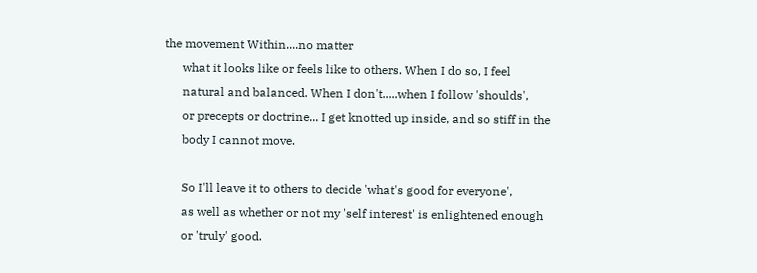the movement Within....no matter
      what it looks like or feels like to others. When I do so, I feel
      natural and balanced. When I don't.....when I follow 'shoulds',
      or precepts or doctrine... I get knotted up inside, and so stiff in the
      body I cannot move.

      So I'll leave it to others to decide 'what's good for everyone',
      as well as whether or not my 'self interest' is enlightened enough
      or 'truly' good.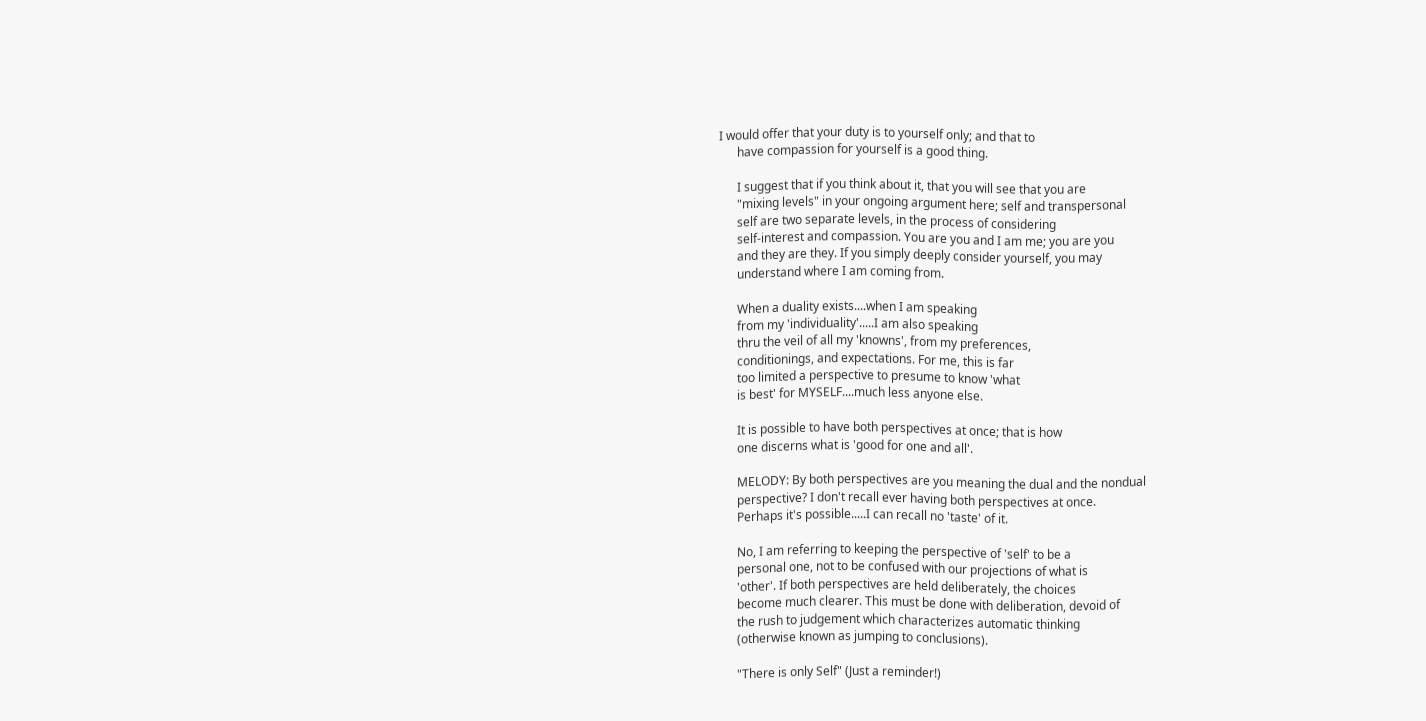I would offer that your duty is to yourself only; and that to
      have compassion for yourself is a good thing.

      I suggest that if you think about it, that you will see that you are
      "mixing levels" in your ongoing argument here; self and transpersonal
      self are two separate levels, in the process of considering
      self-interest and compassion. You are you and I am me; you are you
      and they are they. If you simply deeply consider yourself, you may
      understand where I am coming from.

      When a duality exists....when I am speaking
      from my 'individuality'.....I am also speaking
      thru the veil of all my 'knowns', from my preferences,
      conditionings, and expectations. For me, this is far
      too limited a perspective to presume to know 'what
      is best' for MYSELF....much less anyone else.

      It is possible to have both perspectives at once; that is how
      one discerns what is 'good for one and all'.

      MELODY: By both perspectives are you meaning the dual and the nondual
      perspective? I don't recall ever having both perspectives at once.
      Perhaps it's possible.....I can recall no 'taste' of it.

      No, I am referring to keeping the perspective of 'self' to be a
      personal one, not to be confused with our projections of what is
      'other'. If both perspectives are held deliberately, the choices
      become much clearer. This must be done with deliberation, devoid of
      the rush to judgement which characterizes automatic thinking
      (otherwise known as jumping to conclusions).

      "There is only Self" (Just a reminder!)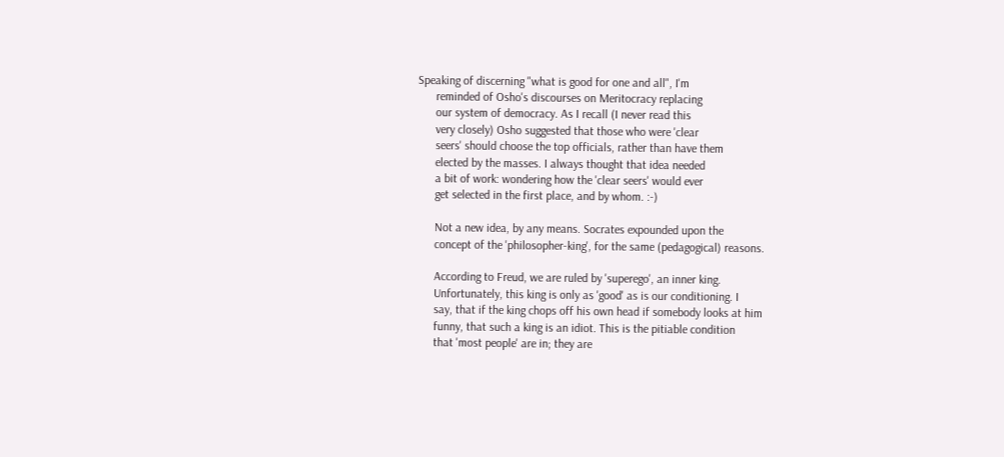Speaking of discerning "what is good for one and all", I'm
      reminded of Osho's discourses on Meritocracy replacing
      our system of democracy. As I recall (I never read this
      very closely) Osho suggested that those who were 'clear
      seers' should choose the top officials, rather than have them
      elected by the masses. I always thought that idea needed
      a bit of work: wondering how the 'clear seers' would ever
      get selected in the first place, and by whom. :-)

      Not a new idea, by any means. Socrates expounded upon the
      concept of the 'philosopher-king', for the same (pedagogical) reasons.

      According to Freud, we are ruled by 'superego', an inner king.
      Unfortunately, this king is only as 'good' as is our conditioning. I
      say, that if the king chops off his own head if somebody looks at him
      funny, that such a king is an idiot. This is the pitiable condition
      that 'most people' are in; they are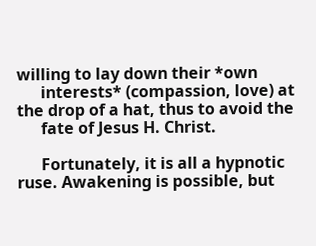willing to lay down their *own
      interests* (compassion, love) at the drop of a hat, thus to avoid the
      fate of Jesus H. Christ.

      Fortunately, it is all a hypnotic ruse. Awakening is possible, but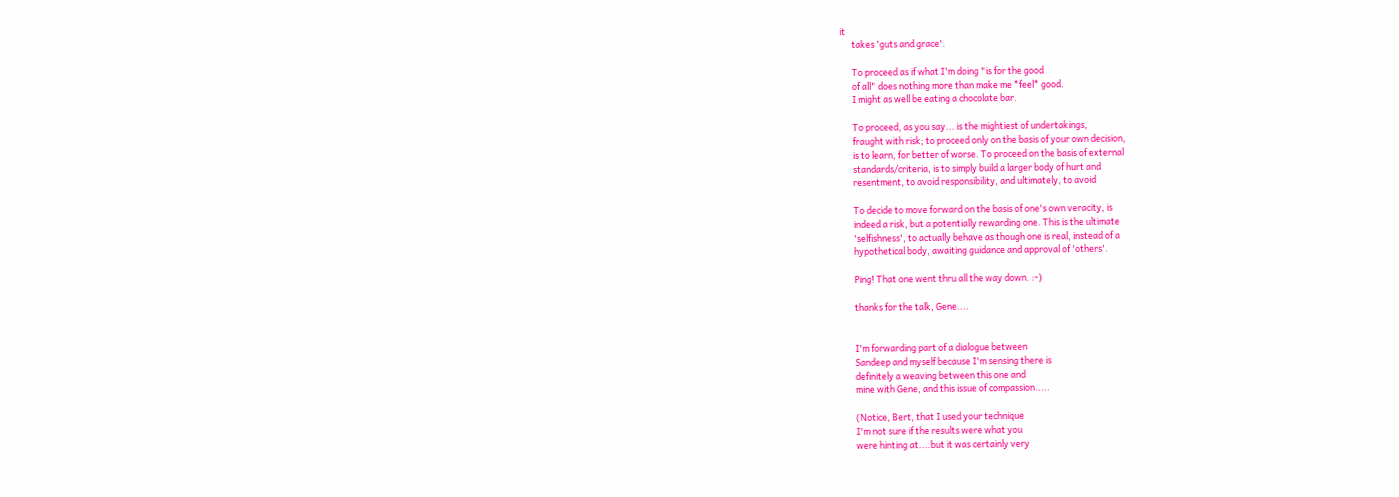it
      takes 'guts and grace'.

      To proceed as if what I'm doing "is for the good
      of all" does nothing more than make me *feel* good.
      I might as well be eating a chocolate bar.

      To proceed, as you say... is the mightiest of undertakings,
      fraught with risk; to proceed only on the basis of your own decision,
      is to learn, for better of worse. To proceed on the basis of external
      standards/criteria, is to simply build a larger body of hurt and
      resentment, to avoid responsibility, and ultimately, to avoid

      To decide to move forward on the basis of one's own veracity, is
      indeed a risk, but a potentially rewarding one. This is the ultimate
      'selfishness', to actually behave as though one is real, instead of a
      hypothetical body, awaiting guidance and approval of 'others'.

      Ping! That one went thru all the way down. :-)

      thanks for the talk, Gene....


      I'm forwarding part of a dialogue between
      Sandeep and myself because I'm sensing there is
      definitely a weaving between this one and
      mine with Gene, and this issue of compassion.....

      (Notice, Bert, that I used your technique
      I'm not sure if the results were what you
      were hinting at....but it was certainly very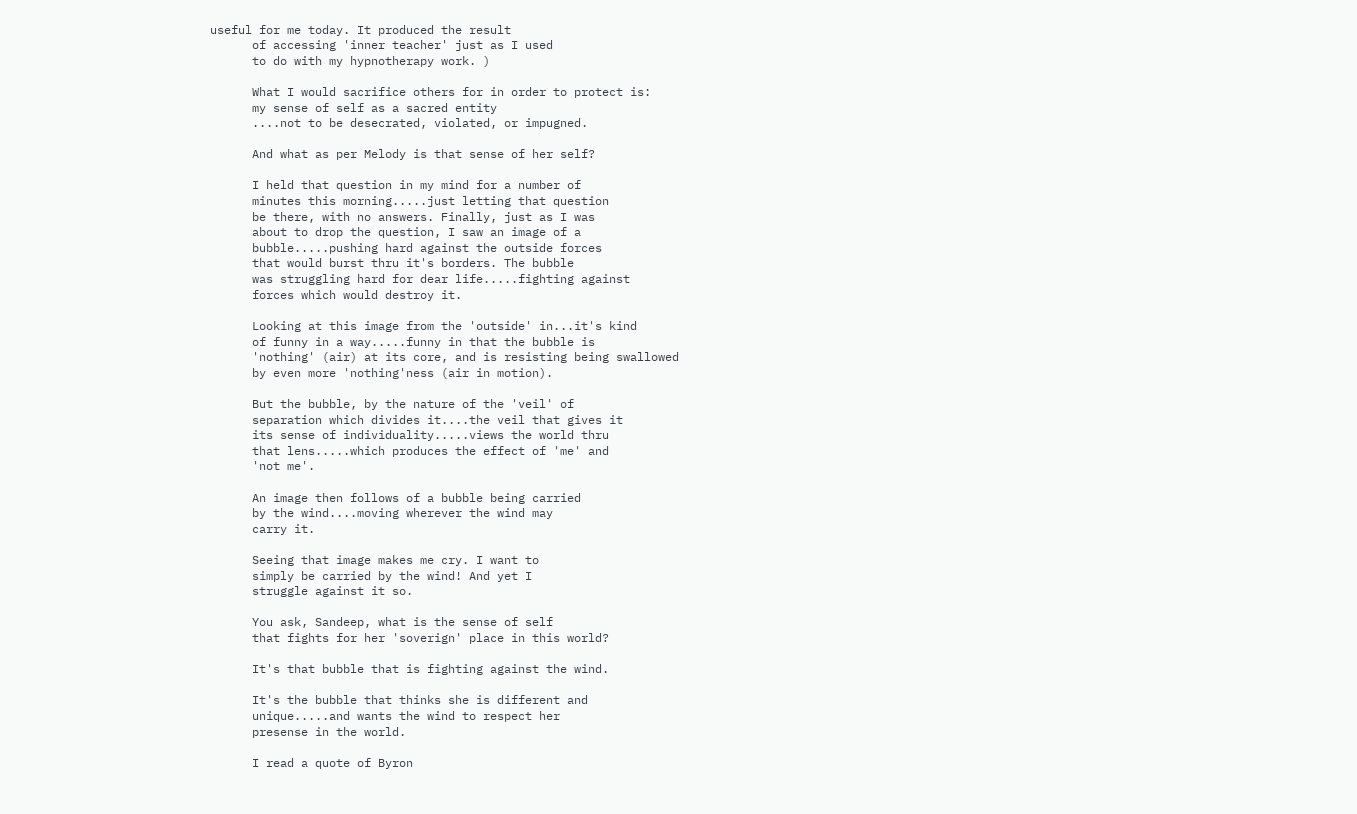useful for me today. It produced the result
      of accessing 'inner teacher' just as I used
      to do with my hypnotherapy work. )

      What I would sacrifice others for in order to protect is:
      my sense of self as a sacred entity
      ....not to be desecrated, violated, or impugned.

      And what as per Melody is that sense of her self?

      I held that question in my mind for a number of
      minutes this morning.....just letting that question
      be there, with no answers. Finally, just as I was
      about to drop the question, I saw an image of a
      bubble.....pushing hard against the outside forces
      that would burst thru it's borders. The bubble
      was struggling hard for dear life.....fighting against
      forces which would destroy it.

      Looking at this image from the 'outside' in...it's kind
      of funny in a way.....funny in that the bubble is
      'nothing' (air) at its core, and is resisting being swallowed
      by even more 'nothing'ness (air in motion).

      But the bubble, by the nature of the 'veil' of
      separation which divides it....the veil that gives it
      its sense of individuality.....views the world thru
      that lens.....which produces the effect of 'me' and
      'not me'.

      An image then follows of a bubble being carried
      by the wind....moving wherever the wind may
      carry it.

      Seeing that image makes me cry. I want to
      simply be carried by the wind! And yet I
      struggle against it so.

      You ask, Sandeep, what is the sense of self
      that fights for her 'soverign' place in this world?

      It's that bubble that is fighting against the wind.

      It's the bubble that thinks she is different and
      unique.....and wants the wind to respect her
      presense in the world.

      I read a quote of Byron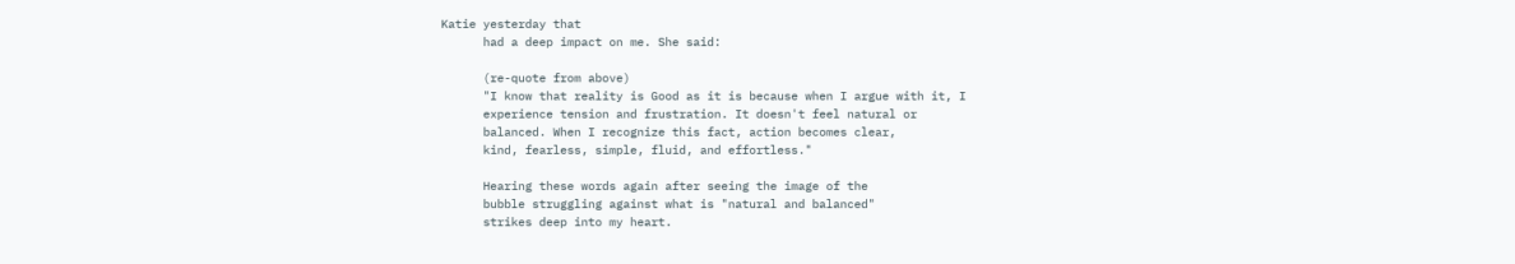Katie yesterday that
      had a deep impact on me. She said:

      (re-quote from above)
      "I know that reality is Good as it is because when I argue with it, I
      experience tension and frustration. It doesn't feel natural or
      balanced. When I recognize this fact, action becomes clear,
      kind, fearless, simple, fluid, and effortless."

      Hearing these words again after seeing the image of the
      bubble struggling against what is "natural and balanced"
      strikes deep into my heart.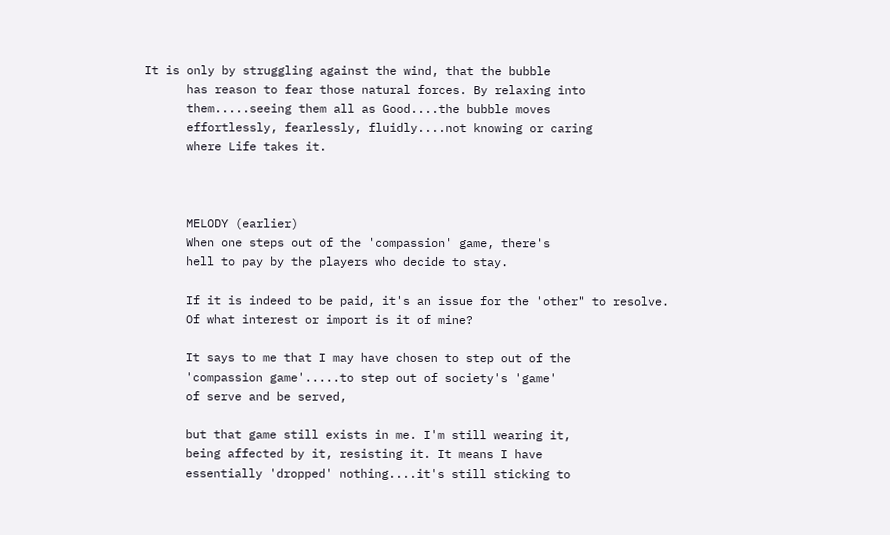It is only by struggling against the wind, that the bubble
      has reason to fear those natural forces. By relaxing into
      them.....seeing them all as Good....the bubble moves
      effortlessly, fearlessly, fluidly....not knowing or caring
      where Life takes it.



      MELODY (earlier)
      When one steps out of the 'compassion' game, there's
      hell to pay by the players who decide to stay.

      If it is indeed to be paid, it's an issue for the 'other" to resolve.
      Of what interest or import is it of mine?

      It says to me that I may have chosen to step out of the
      'compassion game'.....to step out of society's 'game'
      of serve and be served,

      but that game still exists in me. I'm still wearing it,
      being affected by it, resisting it. It means I have
      essentially 'dropped' nothing....it's still sticking to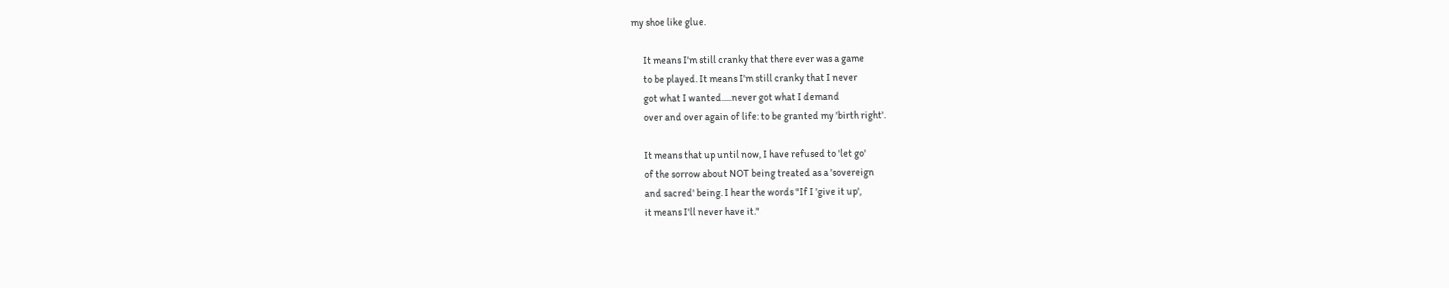my shoe like glue.

      It means I'm still cranky that there ever was a game
      to be played. It means I'm still cranky that I never
      got what I wanted.....never got what I demand
      over and over again of life: to be granted my 'birth right'.

      It means that up until now, I have refused to 'let go'
      of the sorrow about NOT being treated as a 'sovereign
      and sacred' being. I hear the words "If I 'give it up',
      it means I'll never have it."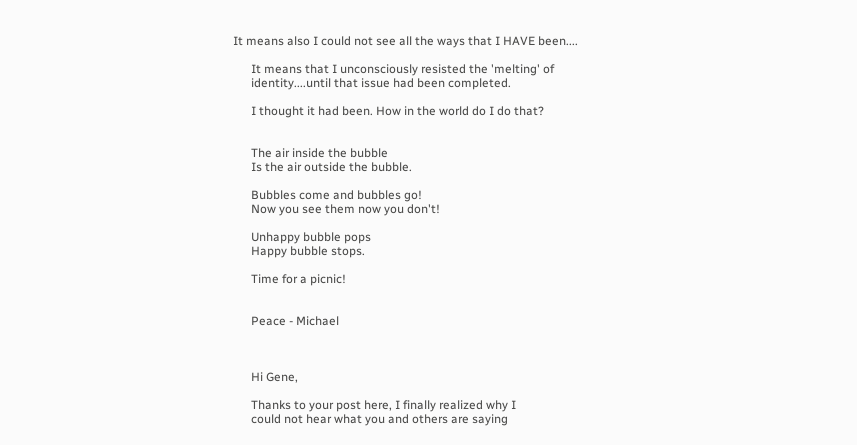It means also I could not see all the ways that I HAVE been....

      It means that I unconsciously resisted the 'melting' of
      identity....until that issue had been completed.

      I thought it had been. How in the world do I do that?


      The air inside the bubble
      Is the air outside the bubble.

      Bubbles come and bubbles go!
      Now you see them now you don't!

      Unhappy bubble pops
      Happy bubble stops.

      Time for a picnic!


      Peace - Michael



      Hi Gene,

      Thanks to your post here, I finally realized why I
      could not hear what you and others are saying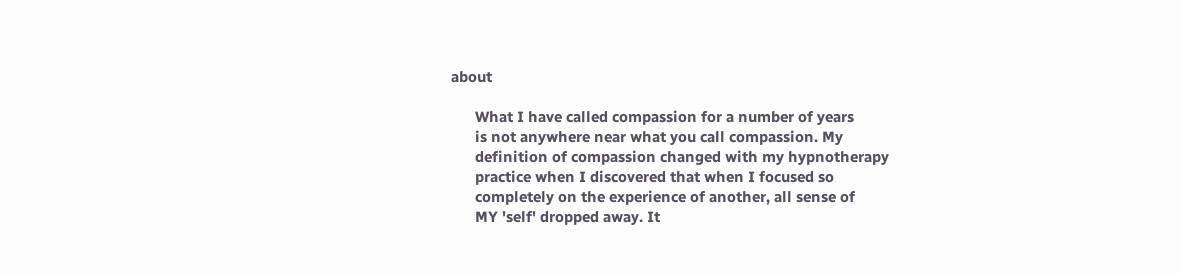about

      What I have called compassion for a number of years
      is not anywhere near what you call compassion. My
      definition of compassion changed with my hypnotherapy
      practice when I discovered that when I focused so
      completely on the experience of another, all sense of
      MY 'self' dropped away. It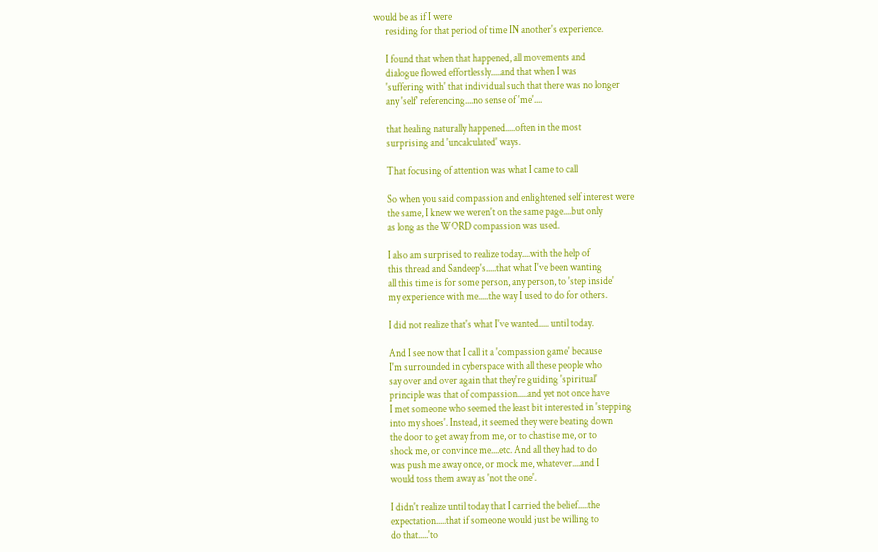would be as if I were
      residing for that period of time IN another's experience.

      I found that when that happened, all movements and
      dialogue flowed effortlessly.....and that when I was
      'suffering with' that individual such that there was no longer
      any 'self' referencing....no sense of 'me'....

      that healing naturally happened.....often in the most
      surprising and 'uncalculated' ways.

      That focusing of attention was what I came to call

      So when you said compassion and enlightened self interest were
      the same, I knew we weren't on the same page....but only
      as long as the WORD compassion was used.

      I also am surprised to realize today....with the help of
      this thread and Sandeep's.....that what I've been wanting
      all this time is for some person, any person, to 'step inside'
      my experience with me.....the way I used to do for others.

      I did not realize that's what I've wanted..... until today.

      And I see now that I call it a 'compassion game' because
      I'm surrounded in cyberspace with all these people who
      say over and over again that they're guiding 'spiritual'
      principle was that of compassion.....and yet not once have
      I met someone who seemed the least bit interested in 'stepping
      into my shoes'. Instead, it seemed they were beating down
      the door to get away from me, or to chastise me, or to
      shock me, or convince me....etc. And all they had to do
      was push me away once, or mock me, whatever....and I
      would toss them away as 'not the one'.

      I didn't realize until today that I carried the belief.....the
      expectation.....that if someone would just be willing to
      do that.....'to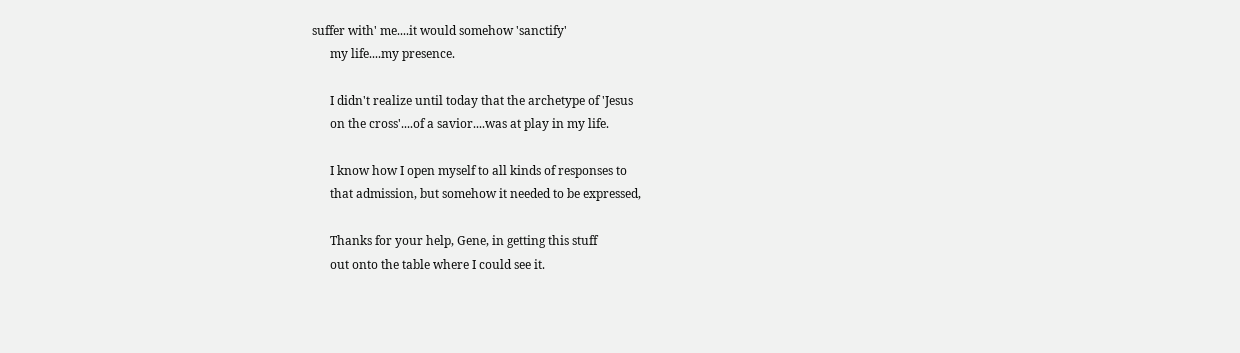suffer with' me....it would somehow 'sanctify'
      my life....my presence.

      I didn't realize until today that the archetype of 'Jesus
      on the cross'....of a savior....was at play in my life.

      I know how I open myself to all kinds of responses to
      that admission, but somehow it needed to be expressed,

      Thanks for your help, Gene, in getting this stuff
      out onto the table where I could see it.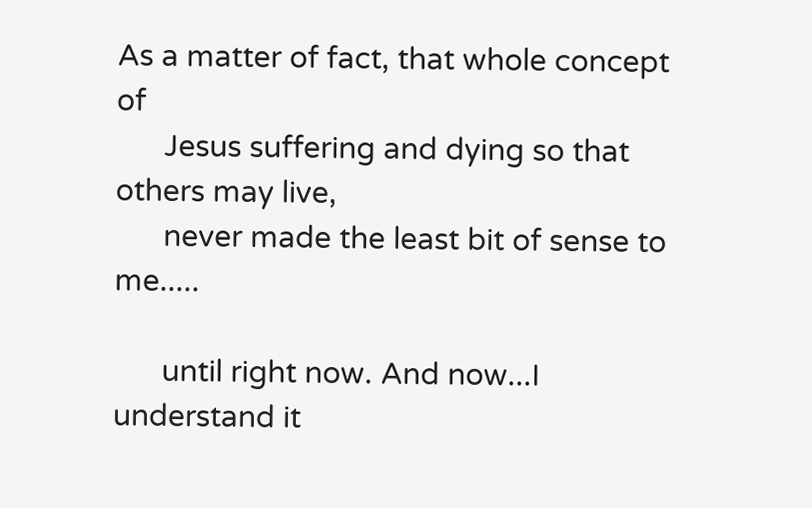As a matter of fact, that whole concept of
      Jesus suffering and dying so that others may live,
      never made the least bit of sense to me.....

      until right now. And now...I understand it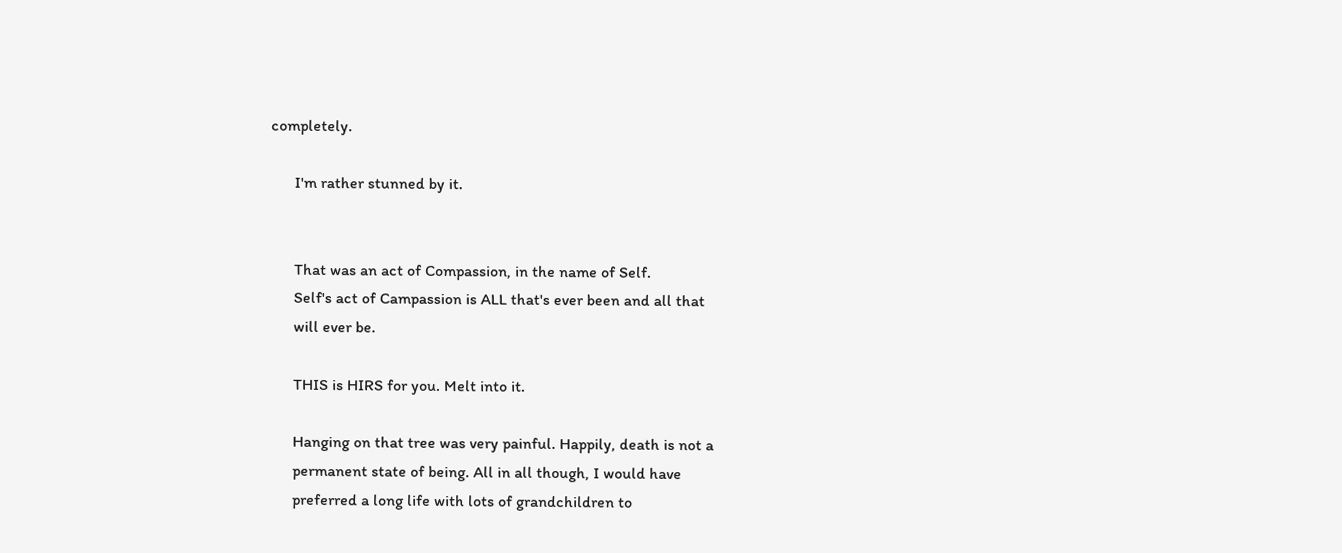completely.

      I'm rather stunned by it.


      That was an act of Compassion, in the name of Self.
      Self's act of Campassion is ALL that's ever been and all that
      will ever be.

      THIS is HIRS for you. Melt into it.

      Hanging on that tree was very painful. Happily, death is not a
      permanent state of being. All in all though, I would have
      preferred a long life with lots of grandchildren to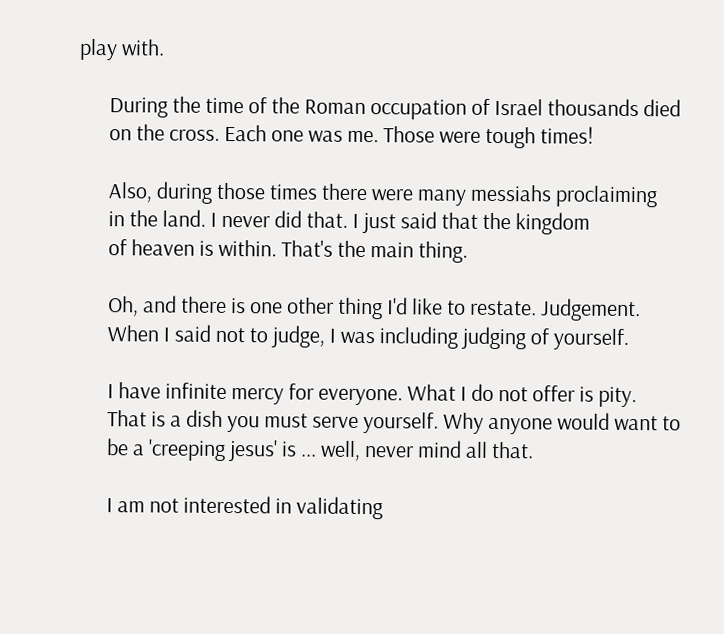play with.

      During the time of the Roman occupation of Israel thousands died
      on the cross. Each one was me. Those were tough times!

      Also, during those times there were many messiahs proclaiming
      in the land. I never did that. I just said that the kingdom
      of heaven is within. That's the main thing.

      Oh, and there is one other thing I'd like to restate. Judgement.
      When I said not to judge, I was including judging of yourself.

      I have infinite mercy for everyone. What I do not offer is pity.
      That is a dish you must serve yourself. Why anyone would want to
      be a 'creeping jesus' is ... well, never mind all that.

      I am not interested in validating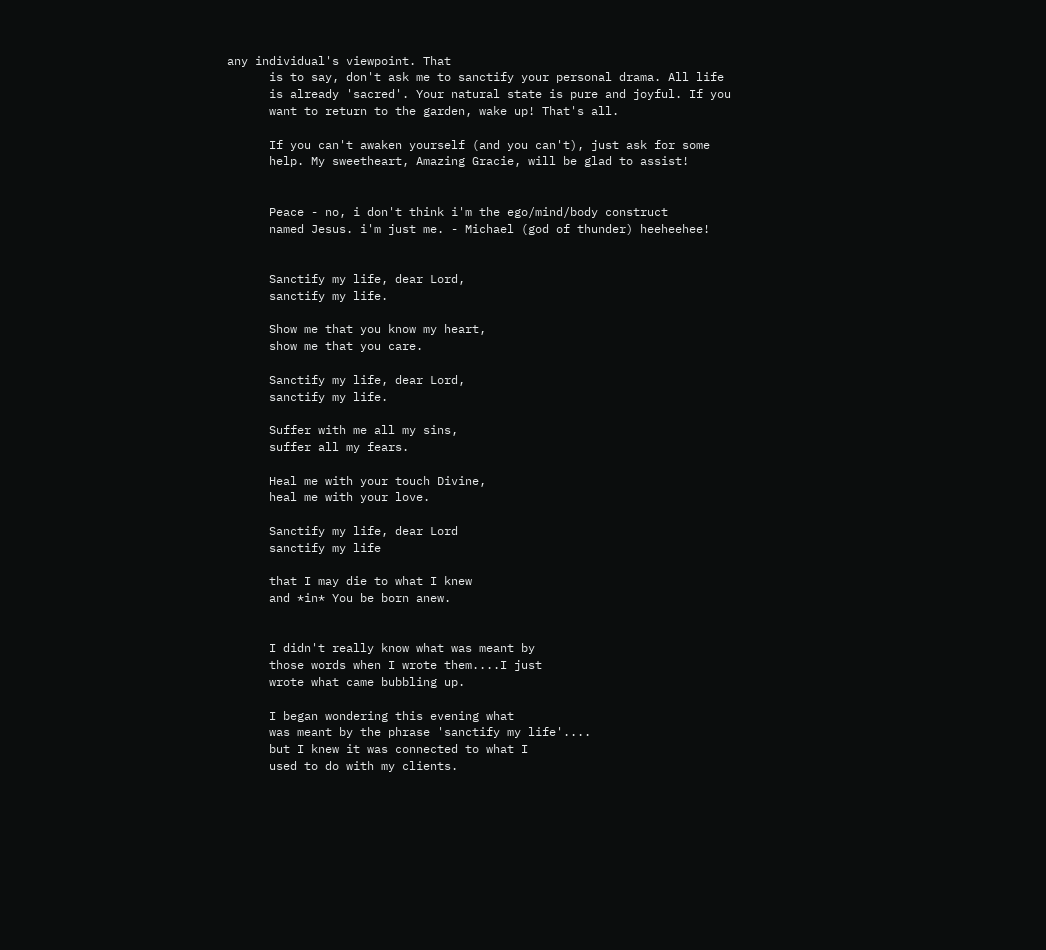any individual's viewpoint. That
      is to say, don't ask me to sanctify your personal drama. All life
      is already 'sacred'. Your natural state is pure and joyful. If you
      want to return to the garden, wake up! That's all.

      If you can't awaken yourself (and you can't), just ask for some
      help. My sweetheart, Amazing Gracie, will be glad to assist!


      Peace - no, i don't think i'm the ego/mind/body construct
      named Jesus. i'm just me. - Michael (god of thunder) heeheehee!


      Sanctify my life, dear Lord,
      sanctify my life.

      Show me that you know my heart,
      show me that you care.

      Sanctify my life, dear Lord,
      sanctify my life.

      Suffer with me all my sins,
      suffer all my fears.

      Heal me with your touch Divine,
      heal me with your love.

      Sanctify my life, dear Lord
      sanctify my life

      that I may die to what I knew
      and *in* You be born anew.


      I didn't really know what was meant by
      those words when I wrote them....I just
      wrote what came bubbling up.

      I began wondering this evening what
      was meant by the phrase 'sanctify my life'....
      but I knew it was connected to what I
      used to do with my clients.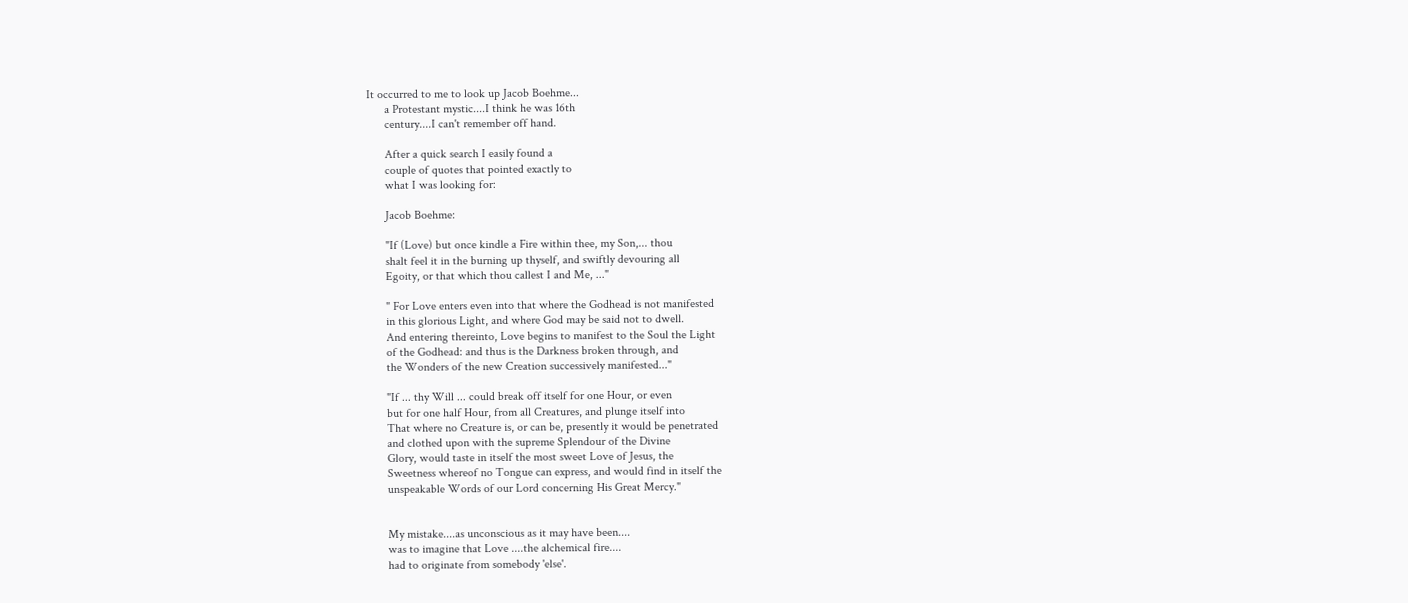It occurred to me to look up Jacob Boehme...
      a Protestant mystic....I think he was 16th
      century....I can't remember off hand.

      After a quick search I easily found a
      couple of quotes that pointed exactly to
      what I was looking for:

      Jacob Boehme:

      "If (Love) but once kindle a Fire within thee, my Son,... thou
      shalt feel it in the burning up thyself, and swiftly devouring all
      Egoity, or that which thou callest I and Me, ..."

      " For Love enters even into that where the Godhead is not manifested
      in this glorious Light, and where God may be said not to dwell.
      And entering thereinto, Love begins to manifest to the Soul the Light
      of the Godhead: and thus is the Darkness broken through, and
      the Wonders of the new Creation successively manifested..."

      "If ... thy Will ... could break off itself for one Hour, or even
      but for one half Hour, from all Creatures, and plunge itself into
      That where no Creature is, or can be, presently it would be penetrated
      and clothed upon with the supreme Splendour of the Divine
      Glory, would taste in itself the most sweet Love of Jesus, the
      Sweetness whereof no Tongue can express, and would find in itself the
      unspeakable Words of our Lord concerning His Great Mercy."


      My mistake....as unconscious as it may have been....
      was to imagine that Love ....the alchemical fire....
      had to originate from somebody 'else'.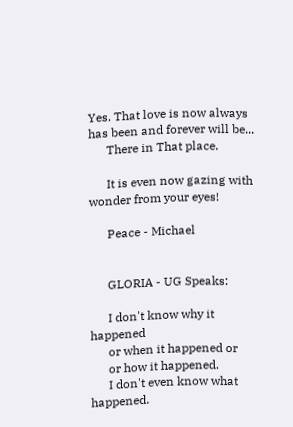Yes. That love is now always has been and forever will be...
      There in That place.

      It is even now gazing with wonder from your eyes!

      Peace - Michael


      GLORIA - UG Speaks:

      I don't know why it happened
      or when it happened or
      or how it happened.
      I don't even know what happened.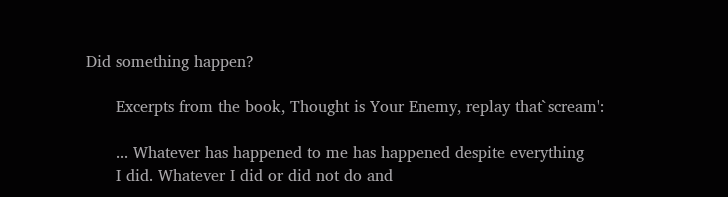Did something happen?

      Excerpts from the book, Thought is Your Enemy, replay that`scream':

      ... Whatever has happened to me has happened despite everything
      I did. Whatever I did or did not do and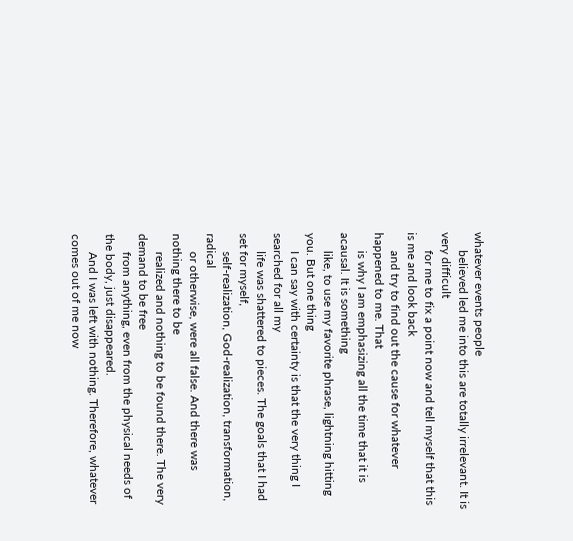whatever events people
      believed led me into this are totally irrelevant. It is very difficult
      for me to fix a point now and tell myself that this is me and look back
      and try to find out the cause for whatever happened to me. That
      is why I am emphasizing all the time that it is acausal. It is something
      like, to use my favorite phrase, lightning hitting you. But one thing
      I can say with certainty is that the very thing I searched for all my
      life was shattered to pieces. The goals that I had set for myself,
      self-realization, God-realization, transformation, radical
      or otherwise, were all false. And there was nothing there to be
      realized and nothing to be found there. The very demand to be free
      from anything, even from the physical needs of the body, just disappeared.
      And I was left with nothing. Therefore, whatever comes out of me now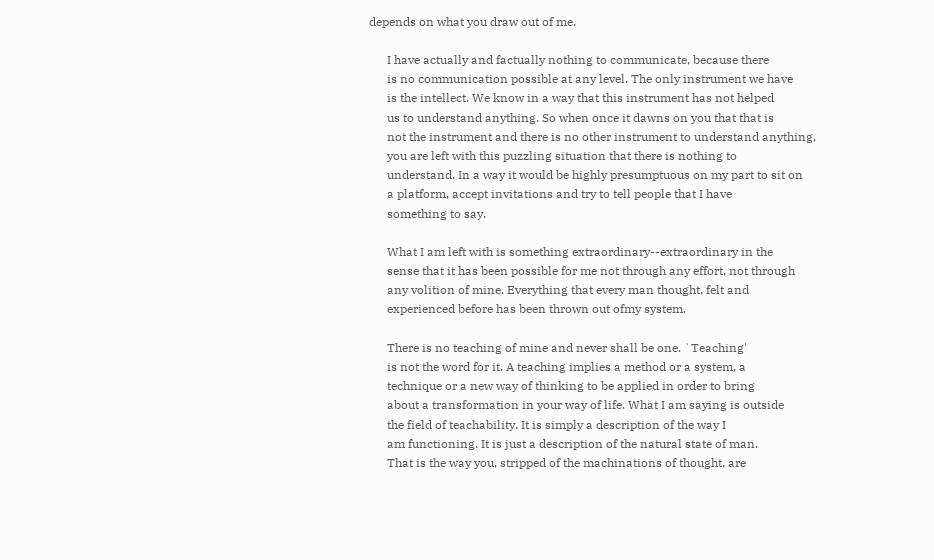depends on what you draw out of me.

      I have actually and factually nothing to communicate, because there
      is no communication possible at any level. The only instrument we have
      is the intellect. We know in a way that this instrument has not helped
      us to understand anything. So when once it dawns on you that that is
      not the instrument and there is no other instrument to understand anything,
      you are left with this puzzling situation that there is nothing to
      understand. In a way it would be highly presumptuous on my part to sit on
      a platform, accept invitations and try to tell people that I have
      something to say.

      What I am left with is something extraordinary--extraordinary in the
      sense that it has been possible for me not through any effort, not through
      any volition of mine. Everything that every man thought, felt and
      experienced before has been thrown out ofmy system.

      There is no teaching of mine and never shall be one. `Teaching'
      is not the word for it. A teaching implies a method or a system, a
      technique or a new way of thinking to be applied in order to bring
      about a transformation in your way of life. What I am saying is outside
      the field of teachability. It is simply a description of the way I
      am functioning. It is just a description of the natural state of man.
      That is the way you, stripped of the machinations of thought, are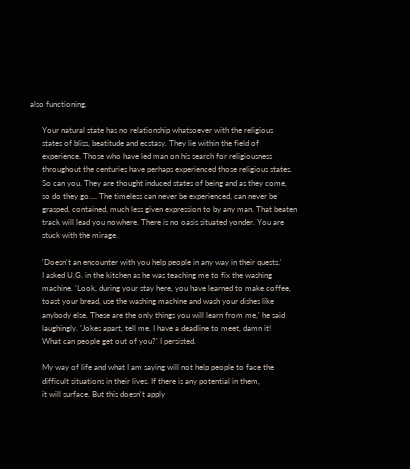also functioning.

      Your natural state has no relationship whatsoever with the religious
      states of bliss, beatitude and ecstasy. They lie within the field of
      experience. Those who have led man on his search for religiousness
      throughout the centuries have perhaps experienced those religious states.
      So can you. They are thought induced states of being and as they come,
      so do they go.... The timeless can never be experienced, can never be
      grasped, contained, much less given expression to by any man. That beaten
      track will lead you nowhere. There is no oasis situated yonder. You are
      stuck with the mirage.

      'Doesn't an encounter with you help people in any way in their quests,'
      I asked U.G. in the kitchen as he was teaching me to fix the washing
      machine. 'Look, during your stay here, you have learned to make coffee,
      toast your bread, use the washing machine and wash your dishes like
      anybody else. These are the only things you will learn from me,' he said
      laughingly. 'Jokes apart, tell me. I have a deadline to meet, damn it!
      What can people get out of you?' I persisted.

      My way of life and what I am saying will not help people to face the
      difficult situations in their lives. If there is any potential in them,
      it will surface. But this doesn't apply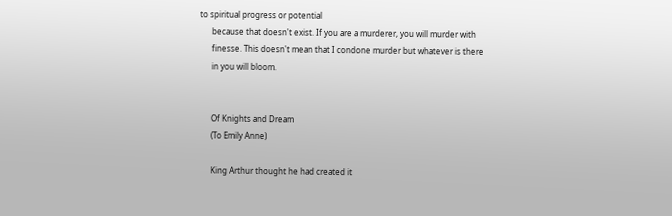to spiritual progress or potential
      because that doesn't exist. If you are a murderer, you will murder with
      finesse. This doesn't mean that I condone murder but whatever is there
      in you will bloom.


      Of Knights and Dream
      (To Emily Anne)

      King Arthur thought he had created it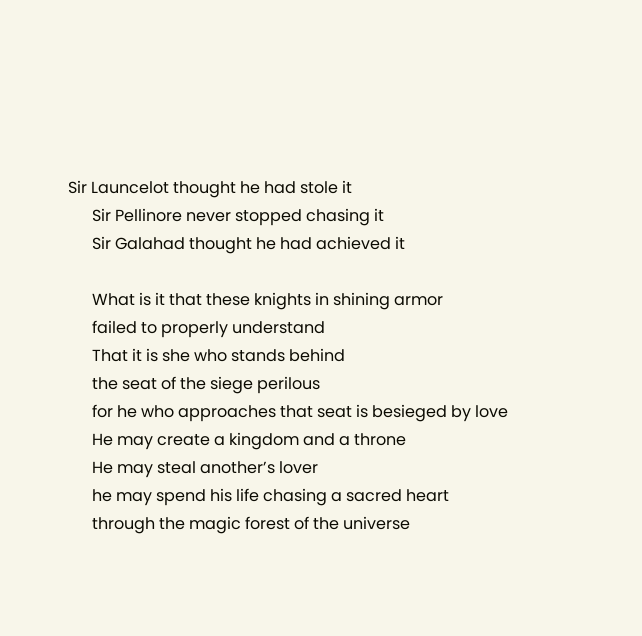Sir Launcelot thought he had stole it
      Sir Pellinore never stopped chasing it
      Sir Galahad thought he had achieved it

      What is it that these knights in shining armor
      failed to properly understand
      That it is she who stands behind
      the seat of the siege perilous
      for he who approaches that seat is besieged by love
      He may create a kingdom and a throne
      He may steal another’s lover
      he may spend his life chasing a sacred heart
      through the magic forest of the universe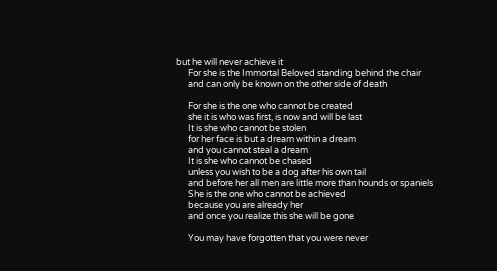but he will never achieve it
      For she is the Immortal Beloved standing behind the chair
      and can only be known on the other side of death

      For she is the one who cannot be created
      she it is who was first, is now and will be last
      It is she who cannot be stolen
      for her face is but a dream within a dream
      and you cannot steal a dream
      It is she who cannot be chased
      unless you wish to be a dog after his own tail
      and before her all men are little more than hounds or spaniels
      She is the one who cannot be achieved
      because you are already her
      and once you realize this she will be gone

      You may have forgotten that you were never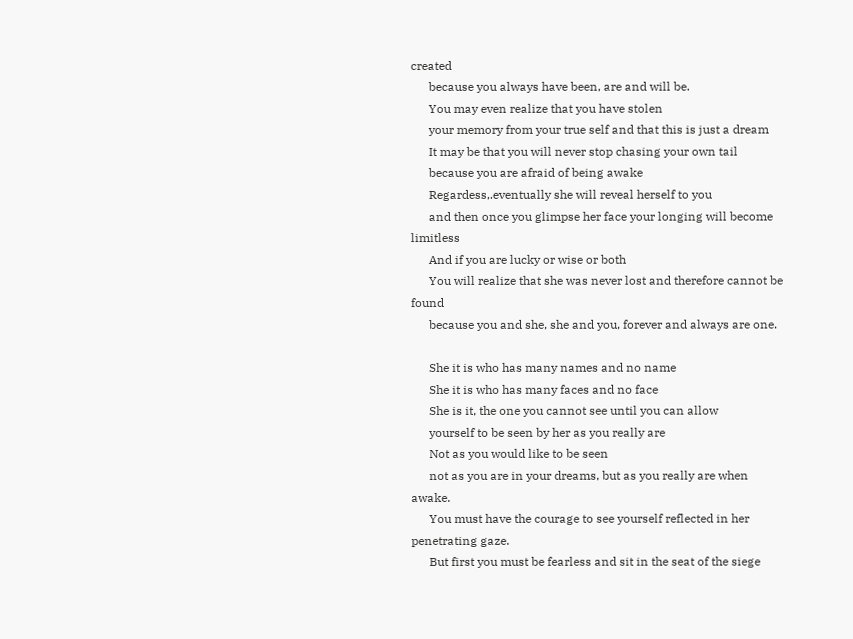created
      because you always have been, are and will be.
      You may even realize that you have stolen
      your memory from your true self and that this is just a dream
      It may be that you will never stop chasing your own tail
      because you are afraid of being awake
      Regardess,.eventually she will reveal herself to you
      and then once you glimpse her face your longing will become limitless
      And if you are lucky or wise or both
      You will realize that she was never lost and therefore cannot be found
      because you and she, she and you, forever and always are one.

      She it is who has many names and no name
      She it is who has many faces and no face
      She is it, the one you cannot see until you can allow
      yourself to be seen by her as you really are
      Not as you would like to be seen
      not as you are in your dreams, but as you really are when awake.
      You must have the courage to see yourself reflected in her penetrating gaze.
      But first you must be fearless and sit in the seat of the siege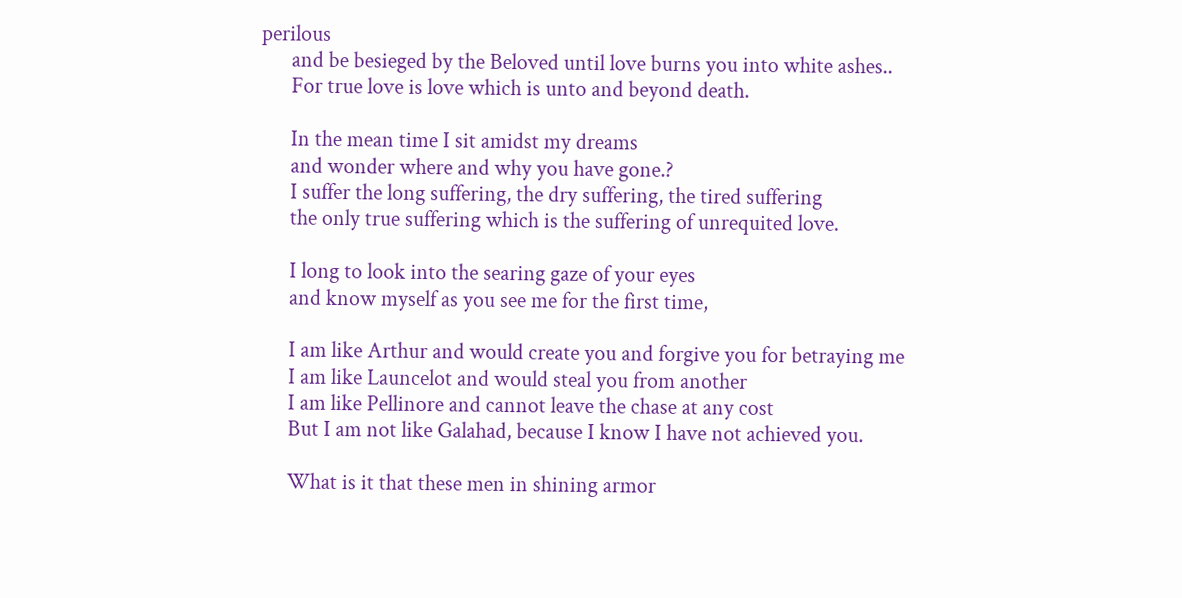perilous
      and be besieged by the Beloved until love burns you into white ashes..
      For true love is love which is unto and beyond death.

      In the mean time I sit amidst my dreams
      and wonder where and why you have gone.?
      I suffer the long suffering, the dry suffering, the tired suffering
      the only true suffering which is the suffering of unrequited love.

      I long to look into the searing gaze of your eyes
      and know myself as you see me for the first time,

      I am like Arthur and would create you and forgive you for betraying me
      I am like Launcelot and would steal you from another
      I am like Pellinore and cannot leave the chase at any cost
      But I am not like Galahad, because I know I have not achieved you.

      What is it that these men in shining armor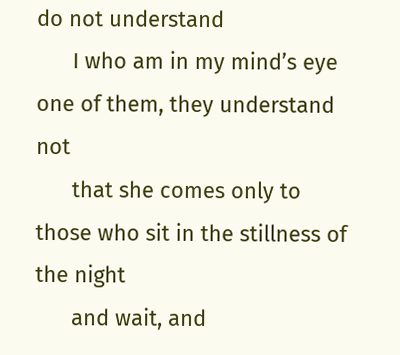do not understand
      I who am in my mind’s eye one of them, they understand not
      that she comes only to those who sit in the stillness of the night
      and wait, and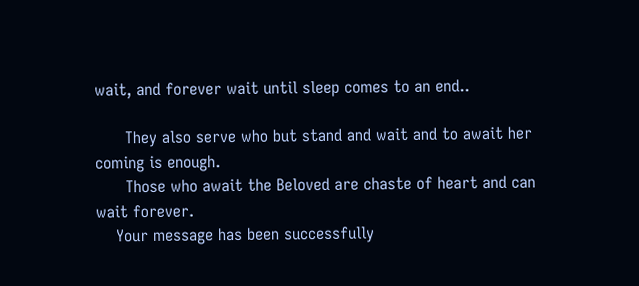wait, and forever wait until sleep comes to an end..

      They also serve who but stand and wait and to await her coming is enough.
      Those who await the Beloved are chaste of heart and can wait forever.
    Your message has been successfully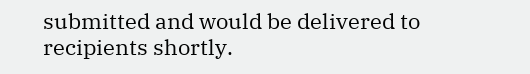submitted and would be delivered to recipients shortly.